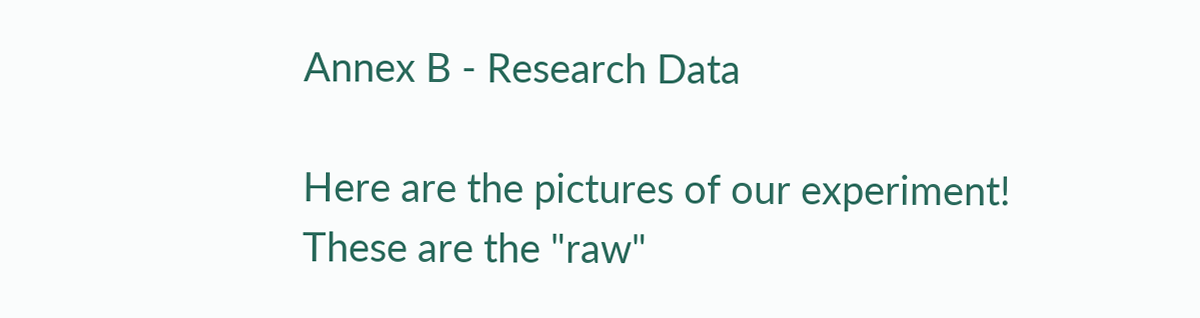Annex B - Research Data

Here are the pictures of our experiment!
These are the "raw"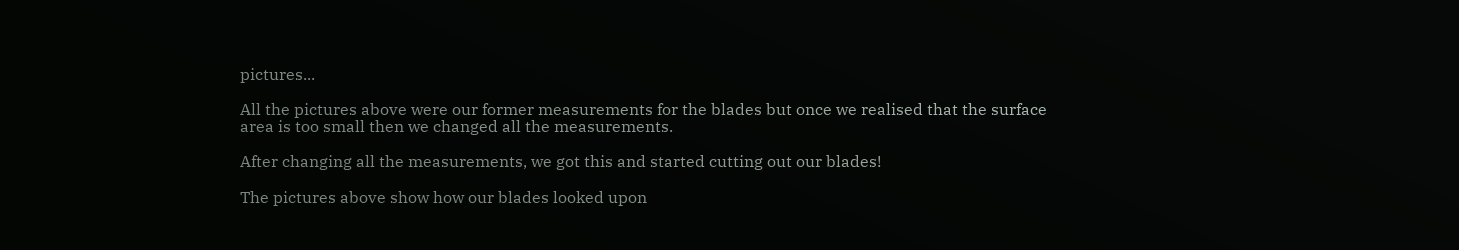pictures...

All the pictures above were our former measurements for the blades but once we realised that the surface area is too small then we changed all the measurements.

After changing all the measurements, we got this and started cutting out our blades!

The pictures above show how our blades looked upon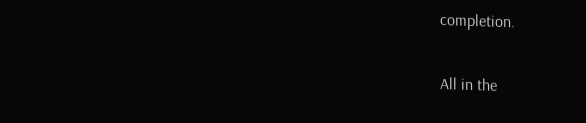completion.

All in the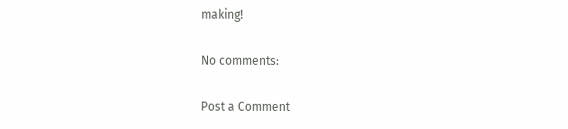making!

No comments:

Post a Comment